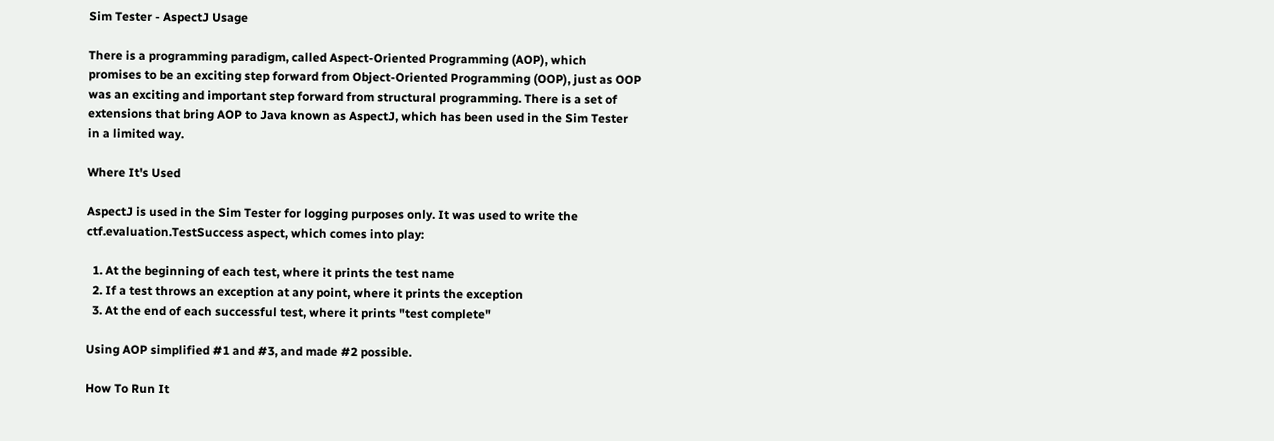Sim Tester - AspectJ Usage

There is a programming paradigm, called Aspect-Oriented Programming (AOP), which promises to be an exciting step forward from Object-Oriented Programming (OOP), just as OOP was an exciting and important step forward from structural programming. There is a set of extensions that bring AOP to Java known as AspectJ, which has been used in the Sim Tester in a limited way.

Where It's Used

AspectJ is used in the Sim Tester for logging purposes only. It was used to write the ctf.evaluation.TestSuccess aspect, which comes into play:

  1. At the beginning of each test, where it prints the test name
  2. If a test throws an exception at any point, where it prints the exception
  3. At the end of each successful test, where it prints "test complete"

Using AOP simplified #1 and #3, and made #2 possible.

How To Run It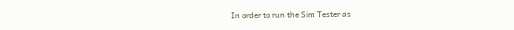In order to run the Sim Tester as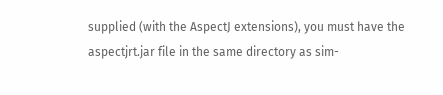supplied (with the AspectJ extensions), you must have the aspectjrt.jar file in the same directory as sim-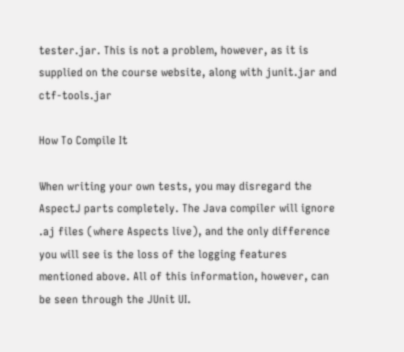tester.jar. This is not a problem, however, as it is supplied on the course website, along with junit.jar and ctf-tools.jar

How To Compile It

When writing your own tests, you may disregard the AspectJ parts completely. The Java compiler will ignore .aj files (where Aspects live), and the only difference you will see is the loss of the logging features mentioned above. All of this information, however, can be seen through the JUnit UI.